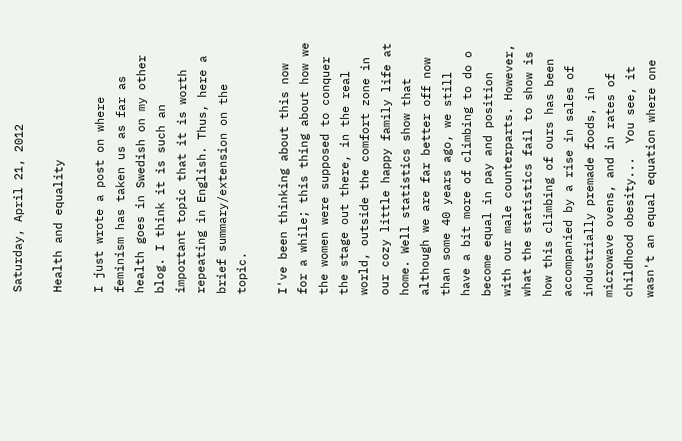Saturday, April 21, 2012

Health and equality

I just wrote a post on where feminism has taken us as far as health goes in Swedish on my other blog. I think it is such an important topic that it is worth repeating in English. Thus, here a brief summary/extension on the topic.

I've been thinking about this now for a while; this thing about how we the women were supposed to conquer the stage out there, in the real world, outside the comfort zone in our cozy little happy family life at home. Well statistics show that although we are far better off now than some 40 years ago, we still have a bit more of climbing to do o become equal in pay and position with our male counterparts. However, what the statistics fail to show is how this climbing of ours has been accompanied by a rise in sales of industrially premade foods, in microwave ovens, and in rates of childhood obesity...  You see, it wasn't an equal equation where one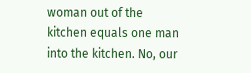woman out of the kitchen equals one man into the kitchen. No, our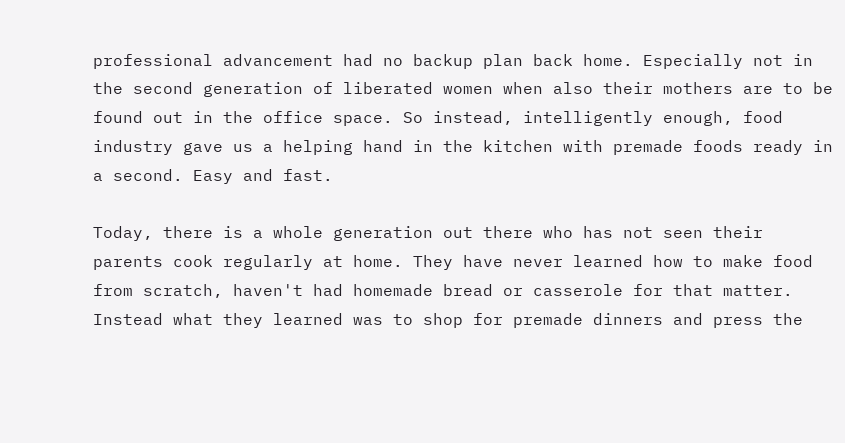professional advancement had no backup plan back home. Especially not in the second generation of liberated women when also their mothers are to be found out in the office space. So instead, intelligently enough, food industry gave us a helping hand in the kitchen with premade foods ready in a second. Easy and fast.

Today, there is a whole generation out there who has not seen their parents cook regularly at home. They have never learned how to make food from scratch, haven't had homemade bread or casserole for that matter. Instead what they learned was to shop for premade dinners and press the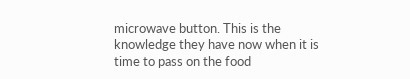microwave button. This is the knowledge they have now when it is time to pass on the food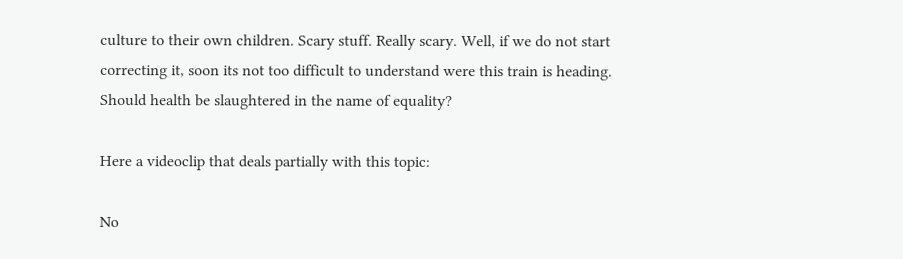culture to their own children. Scary stuff. Really scary. Well, if we do not start correcting it, soon its not too difficult to understand were this train is heading. Should health be slaughtered in the name of equality?

Here a videoclip that deals partially with this topic:

No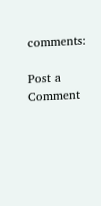comments:

Post a Comment